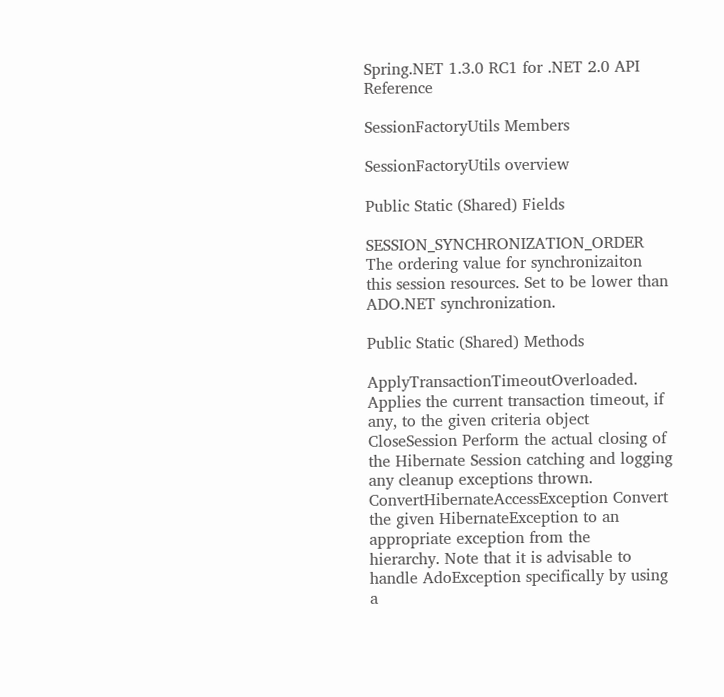Spring.NET 1.3.0 RC1 for .NET 2.0 API Reference

SessionFactoryUtils Members

SessionFactoryUtils overview

Public Static (Shared) Fields

SESSION_SYNCHRONIZATION_ORDER The ordering value for synchronizaiton this session resources. Set to be lower than ADO.NET synchronization.

Public Static (Shared) Methods

ApplyTransactionTimeoutOverloaded. Applies the current transaction timeout, if any, to the given criteria object
CloseSession Perform the actual closing of the Hibernate Session catching and logging any cleanup exceptions thrown.
ConvertHibernateAccessException Convert the given HibernateException to an appropriate exception from the
hierarchy. Note that it is advisable to handle AdoException specifically by using a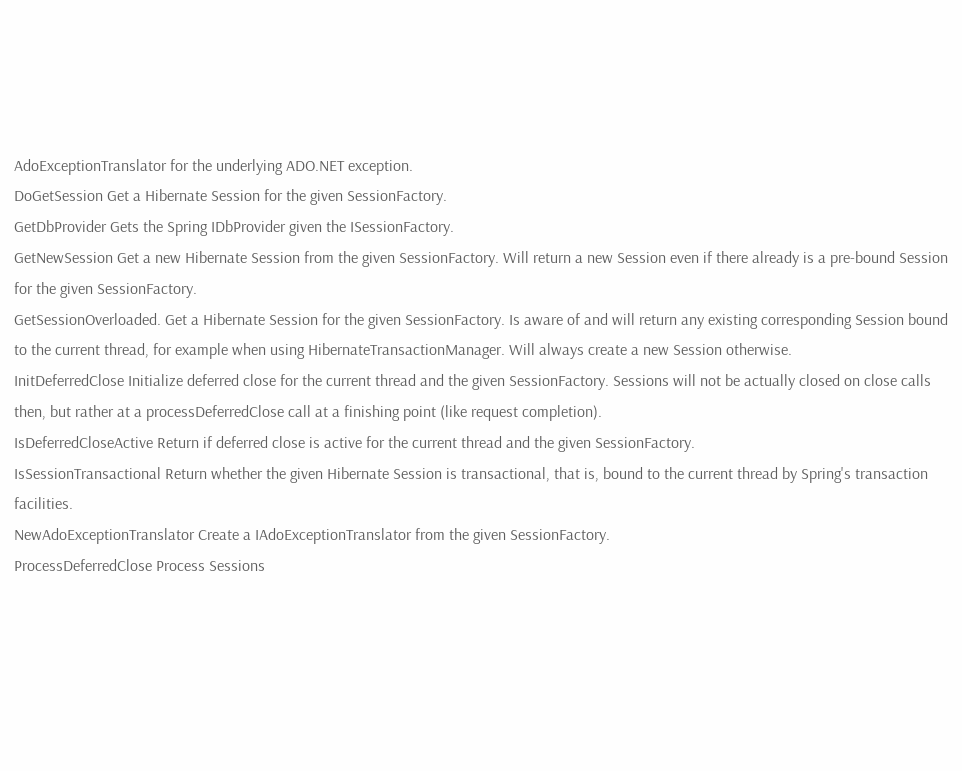AdoExceptionTranslator for the underlying ADO.NET exception.
DoGetSession Get a Hibernate Session for the given SessionFactory.
GetDbProvider Gets the Spring IDbProvider given the ISessionFactory.
GetNewSession Get a new Hibernate Session from the given SessionFactory. Will return a new Session even if there already is a pre-bound Session for the given SessionFactory.
GetSessionOverloaded. Get a Hibernate Session for the given SessionFactory. Is aware of and will return any existing corresponding Session bound to the current thread, for example when using HibernateTransactionManager. Will always create a new Session otherwise.
InitDeferredClose Initialize deferred close for the current thread and the given SessionFactory. Sessions will not be actually closed on close calls then, but rather at a processDeferredClose call at a finishing point (like request completion).
IsDeferredCloseActive Return if deferred close is active for the current thread and the given SessionFactory.
IsSessionTransactional Return whether the given Hibernate Session is transactional, that is, bound to the current thread by Spring's transaction facilities.
NewAdoExceptionTranslator Create a IAdoExceptionTranslator from the given SessionFactory.
ProcessDeferredClose Process Sessions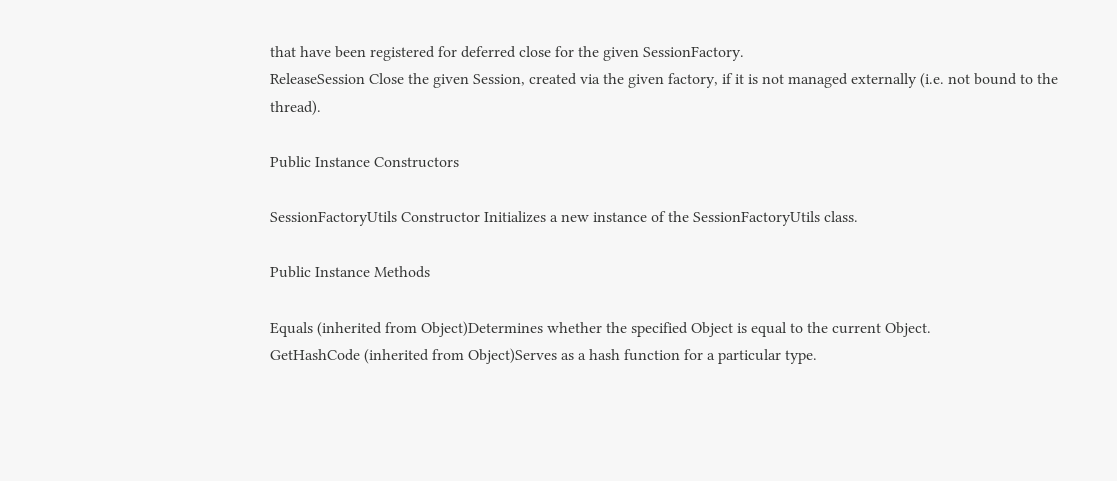that have been registered for deferred close for the given SessionFactory.
ReleaseSession Close the given Session, created via the given factory, if it is not managed externally (i.e. not bound to the thread).

Public Instance Constructors

SessionFactoryUtils Constructor Initializes a new instance of the SessionFactoryUtils class.

Public Instance Methods

Equals (inherited from Object)Determines whether the specified Object is equal to the current Object.
GetHashCode (inherited from Object)Serves as a hash function for a particular type.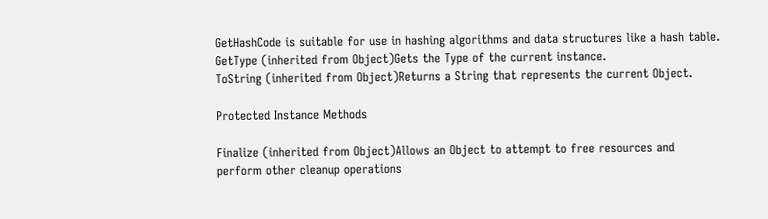GetHashCode is suitable for use in hashing algorithms and data structures like a hash table.
GetType (inherited from Object)Gets the Type of the current instance.
ToString (inherited from Object)Returns a String that represents the current Object.

Protected Instance Methods

Finalize (inherited from Object)Allows an Object to attempt to free resources and perform other cleanup operations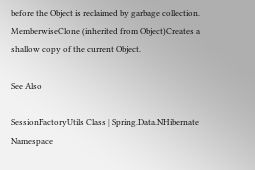before the Object is reclaimed by garbage collection.
MemberwiseClone (inherited from Object)Creates a shallow copy of the current Object.

See Also

SessionFactoryUtils Class | Spring.Data.NHibernate Namespace